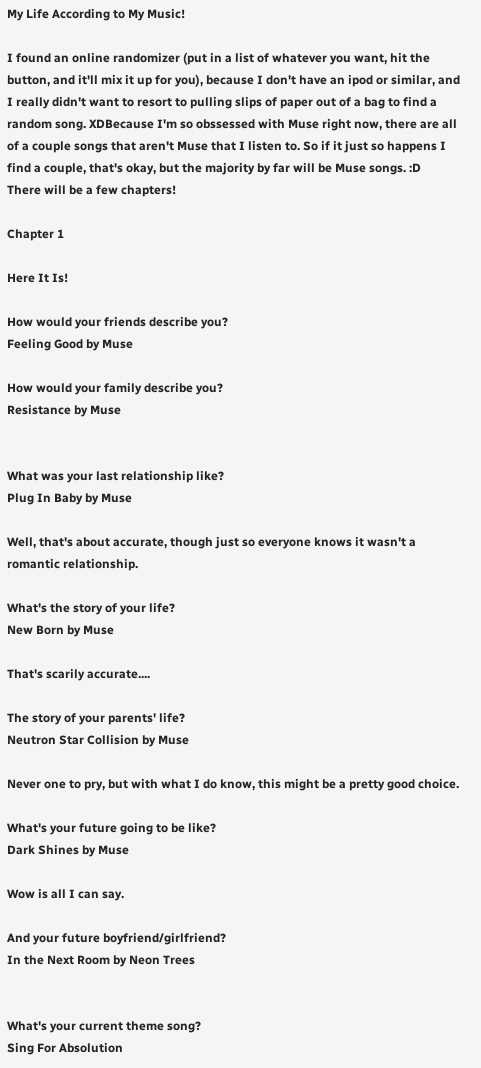My Life According to My Music!

I found an online randomizer (put in a list of whatever you want, hit the button, and it'll mix it up for you), because I don't have an ipod or similar, and I really didn't want to resort to pulling slips of paper out of a bag to find a random song. XDBecause I'm so obssessed with Muse right now, there are all of a couple songs that aren't Muse that I listen to. So if it just so happens I find a couple, that's okay, but the majority by far will be Muse songs. :D
There will be a few chapters!

Chapter 1

Here It Is!

How would your friends describe you?
Feeling Good by Muse

How would your family describe you?
Resistance by Muse


What was your last relationship like?
Plug In Baby by Muse

Well, that's about accurate, though just so everyone knows it wasn't a romantic relationship.

What's the story of your life?
New Born by Muse

That's scarily accurate....

The story of your parents' life?
Neutron Star Collision by Muse

Never one to pry, but with what I do know, this might be a pretty good choice.

What's your future going to be like?
Dark Shines by Muse

Wow is all I can say.

And your future boyfriend/girlfriend?
In the Next Room by Neon Trees


What's your current theme song?
Sing For Absolution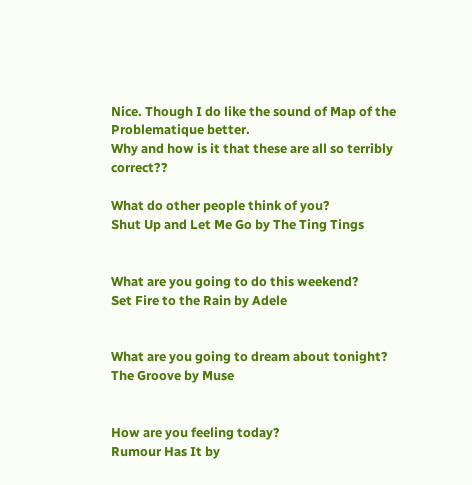Nice. Though I do like the sound of Map of the Problematique better.
Why and how is it that these are all so terribly correct??

What do other people think of you?
Shut Up and Let Me Go by The Ting Tings


What are you going to do this weekend?
Set Fire to the Rain by Adele


What are you going to dream about tonight?
The Groove by Muse


How are you feeling today?
Rumour Has It by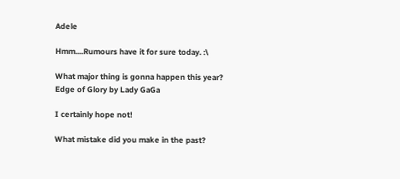Adele

Hmm....Rumours have it for sure today. :\

What major thing is gonna happen this year?
Edge of Glory by Lady GaGa

I certainly hope not!

What mistake did you make in the past?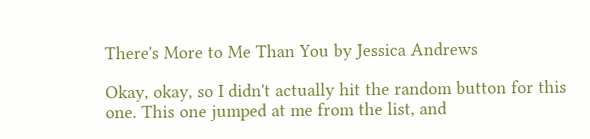There's More to Me Than You by Jessica Andrews

Okay, okay, so I didn't actually hit the random button for this one. This one jumped at me from the list, and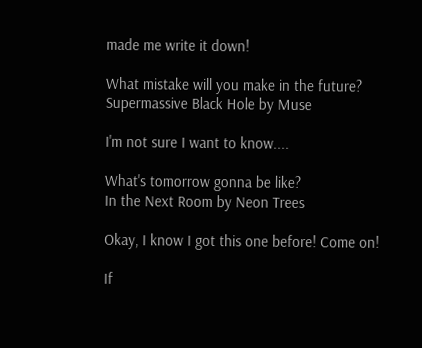made me write it down!

What mistake will you make in the future?
Supermassive Black Hole by Muse

I'm not sure I want to know....

What's tomorrow gonna be like?
In the Next Room by Neon Trees

Okay, I know I got this one before! Come on!

If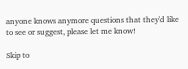anyone knows anymore questions that they'd like to see or suggest, please let me know!

Skip to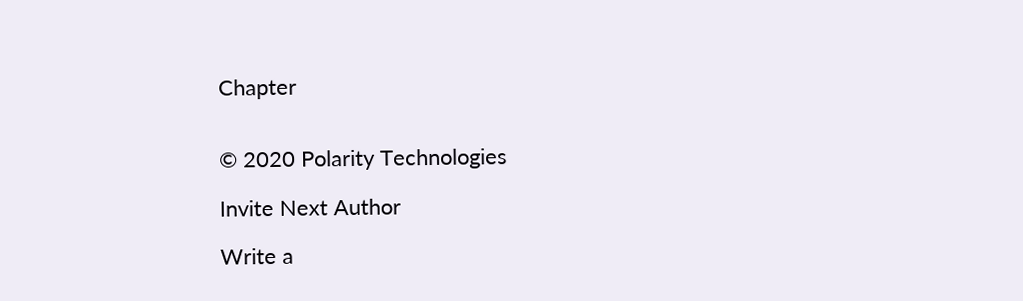Chapter


© 2020 Polarity Technologies

Invite Next Author

Write a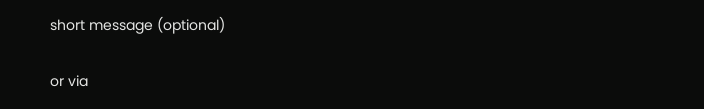short message (optional)

or via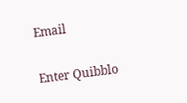Email

Enter Quibblo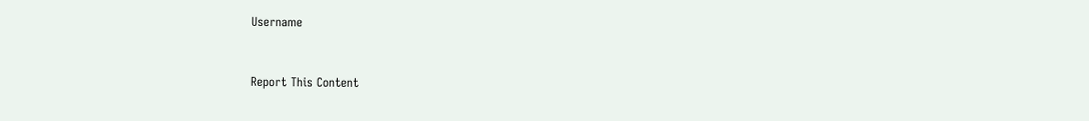Username


Report This Content